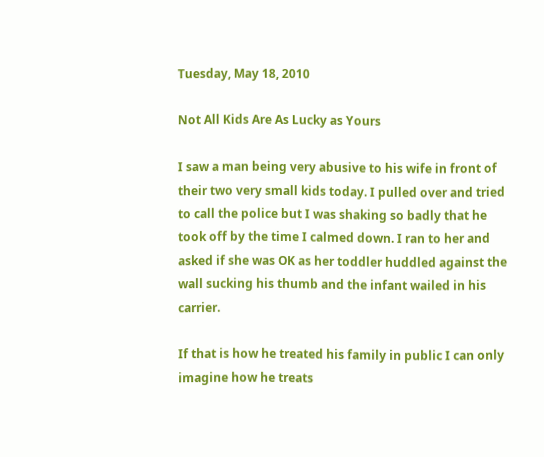Tuesday, May 18, 2010

Not All Kids Are As Lucky as Yours

I saw a man being very abusive to his wife in front of their two very small kids today. I pulled over and tried to call the police but I was shaking so badly that he took off by the time I calmed down. I ran to her and asked if she was OK as her toddler huddled against the wall sucking his thumb and the infant wailed in his carrier.

If that is how he treated his family in public I can only imagine how he treats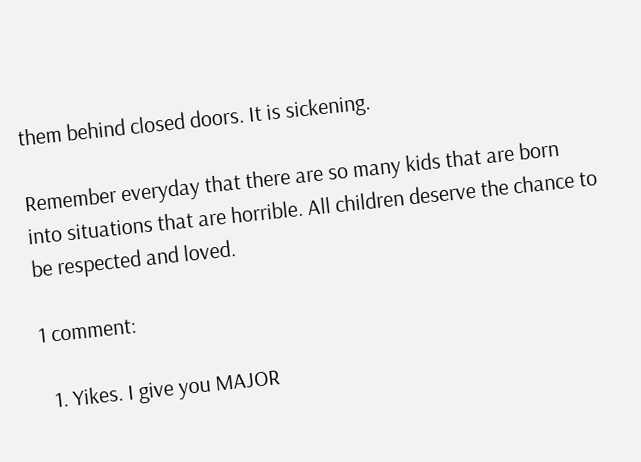them behind closed doors. It is sickening.

Remember everyday that there are so many kids that are born into situations that are horrible. All children deserve the chance to be respected and loved.

1 comment:

  1. Yikes. I give you MAJOR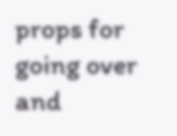props for going over and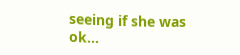seeing if she was ok...